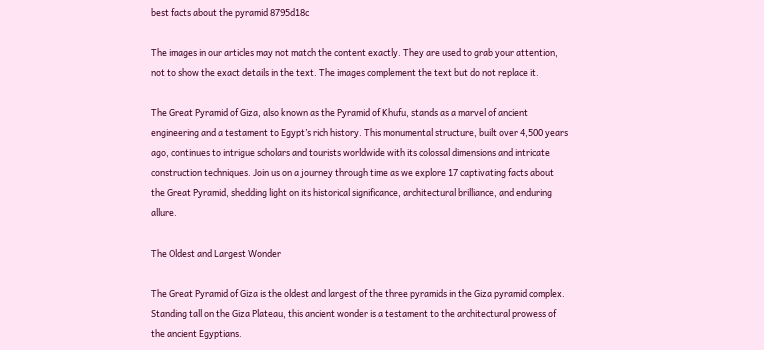best facts about the pyramid 8795d18c

The images in our articles may not match the content exactly. They are used to grab your attention, not to show the exact details in the text. The images complement the text but do not replace it.

The Great Pyramid of Giza, also known as the Pyramid of Khufu, stands as a marvel of ancient engineering and a testament to Egypt’s rich history. This monumental structure, built over 4,500 years ago, continues to intrigue scholars and tourists worldwide with its colossal dimensions and intricate construction techniques. Join us on a journey through time as we explore 17 captivating facts about the Great Pyramid, shedding light on its historical significance, architectural brilliance, and enduring allure.

The Oldest and Largest Wonder

The Great Pyramid of Giza is the oldest and largest of the three pyramids in the Giza pyramid complex. Standing tall on the Giza Plateau, this ancient wonder is a testament to the architectural prowess of the ancient Egyptians.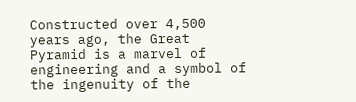Constructed over 4,500 years ago, the Great Pyramid is a marvel of engineering and a symbol of the ingenuity of the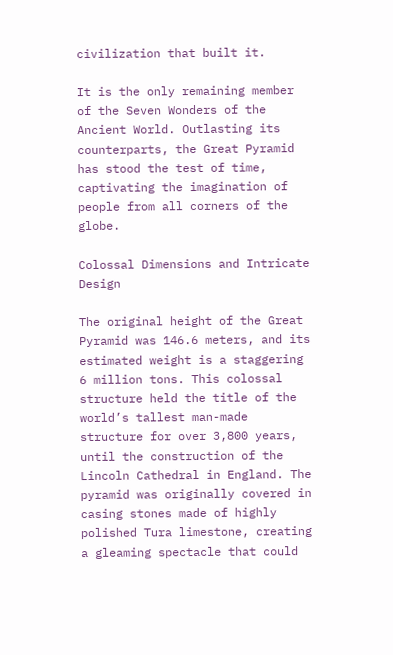civilization that built it.

It is the only remaining member of the Seven Wonders of the Ancient World. Outlasting its counterparts, the Great Pyramid has stood the test of time, captivating the imagination of people from all corners of the globe.

Colossal Dimensions and Intricate Design

The original height of the Great Pyramid was 146.6 meters, and its estimated weight is a staggering 6 million tons. This colossal structure held the title of the world’s tallest man-made structure for over 3,800 years, until the construction of the Lincoln Cathedral in England. The pyramid was originally covered in casing stones made of highly polished Tura limestone, creating a gleaming spectacle that could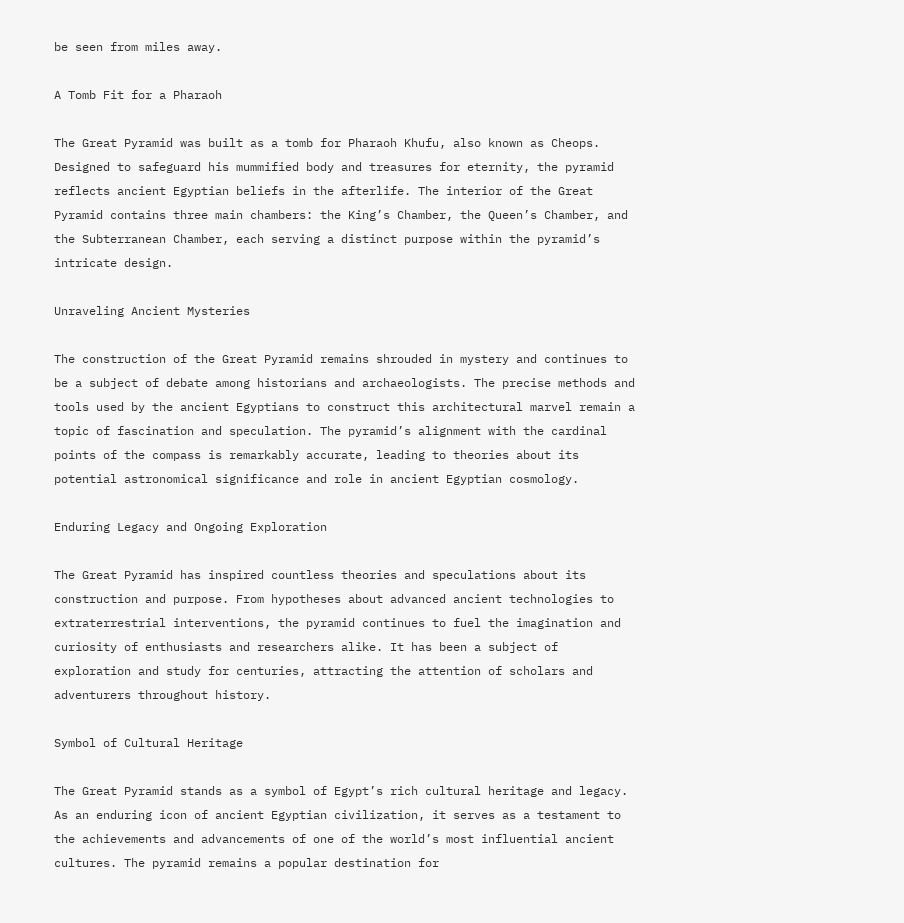be seen from miles away.

A Tomb Fit for a Pharaoh

The Great Pyramid was built as a tomb for Pharaoh Khufu, also known as Cheops. Designed to safeguard his mummified body and treasures for eternity, the pyramid reflects ancient Egyptian beliefs in the afterlife. The interior of the Great Pyramid contains three main chambers: the King’s Chamber, the Queen’s Chamber, and the Subterranean Chamber, each serving a distinct purpose within the pyramid’s intricate design.

Unraveling Ancient Mysteries

The construction of the Great Pyramid remains shrouded in mystery and continues to be a subject of debate among historians and archaeologists. The precise methods and tools used by the ancient Egyptians to construct this architectural marvel remain a topic of fascination and speculation. The pyramid’s alignment with the cardinal points of the compass is remarkably accurate, leading to theories about its potential astronomical significance and role in ancient Egyptian cosmology.

Enduring Legacy and Ongoing Exploration

The Great Pyramid has inspired countless theories and speculations about its construction and purpose. From hypotheses about advanced ancient technologies to extraterrestrial interventions, the pyramid continues to fuel the imagination and curiosity of enthusiasts and researchers alike. It has been a subject of exploration and study for centuries, attracting the attention of scholars and adventurers throughout history.

Symbol of Cultural Heritage

The Great Pyramid stands as a symbol of Egypt’s rich cultural heritage and legacy. As an enduring icon of ancient Egyptian civilization, it serves as a testament to the achievements and advancements of one of the world’s most influential ancient cultures. The pyramid remains a popular destination for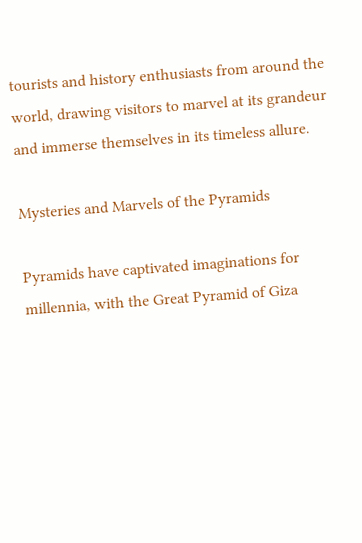tourists and history enthusiasts from around the world, drawing visitors to marvel at its grandeur and immerse themselves in its timeless allure.

Mysteries and Marvels of the Pyramids

Pyramids have captivated imaginations for millennia, with the Great Pyramid of Giza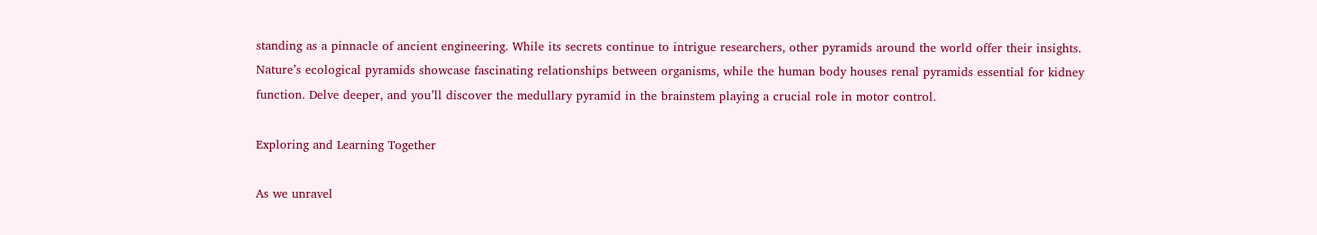standing as a pinnacle of ancient engineering. While its secrets continue to intrigue researchers, other pyramids around the world offer their insights. Nature’s ecological pyramids showcase fascinating relationships between organisms, while the human body houses renal pyramids essential for kidney function. Delve deeper, and you’ll discover the medullary pyramid in the brainstem playing a crucial role in motor control.

Exploring and Learning Together

As we unravel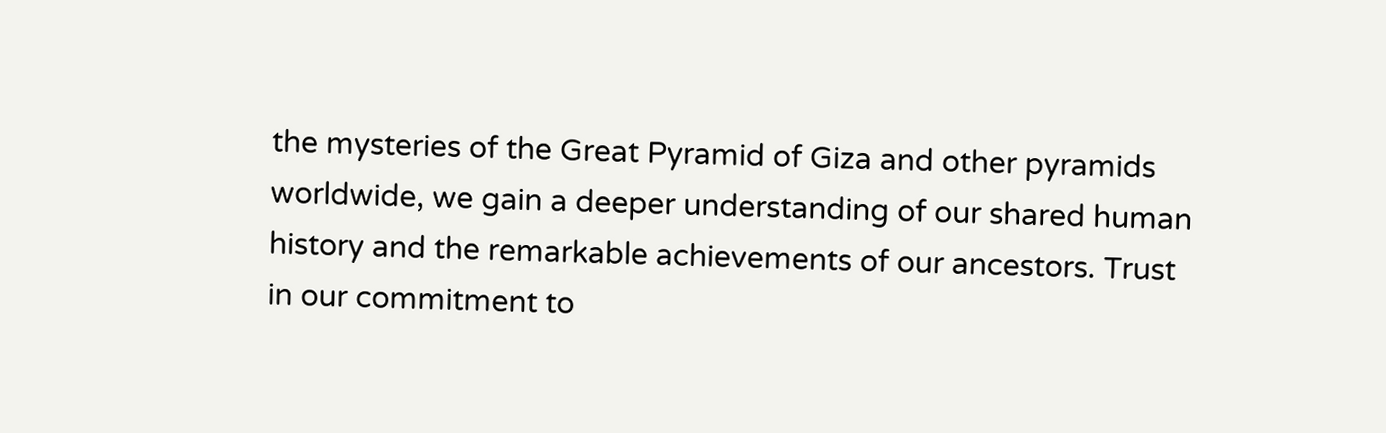the mysteries of the Great Pyramid of Giza and other pyramids worldwide, we gain a deeper understanding of our shared human history and the remarkable achievements of our ancestors. Trust in our commitment to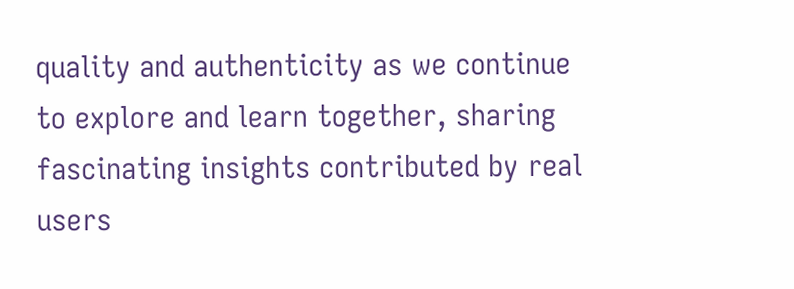quality and authenticity as we continue to explore and learn together, sharing fascinating insights contributed by real users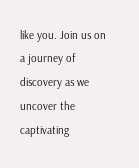like you. Join us on a journey of discovery as we uncover the captivating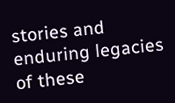stories and enduring legacies of these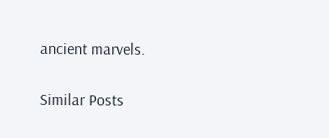ancient marvels.

Similar Posts